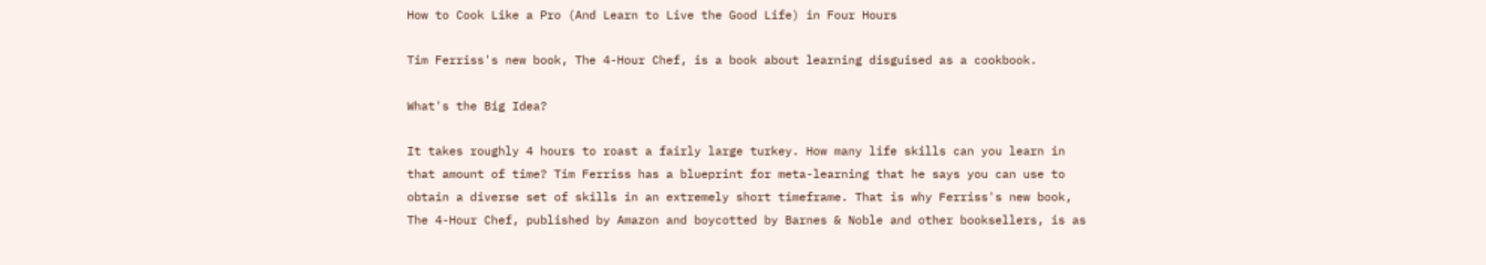How to Cook Like a Pro (And Learn to Live the Good Life) in Four Hours

Tim Ferriss's new book, The 4-Hour Chef, is a book about learning disguised as a cookbook.

What's the Big Idea?

It takes roughly 4 hours to roast a fairly large turkey. How many life skills can you learn in that amount of time? Tim Ferriss has a blueprint for meta-learning that he says you can use to obtain a diverse set of skills in an extremely short timeframe. That is why Ferriss's new book, The 4-Hour Chef, published by Amazon and boycotted by Barnes & Noble and other booksellers, is as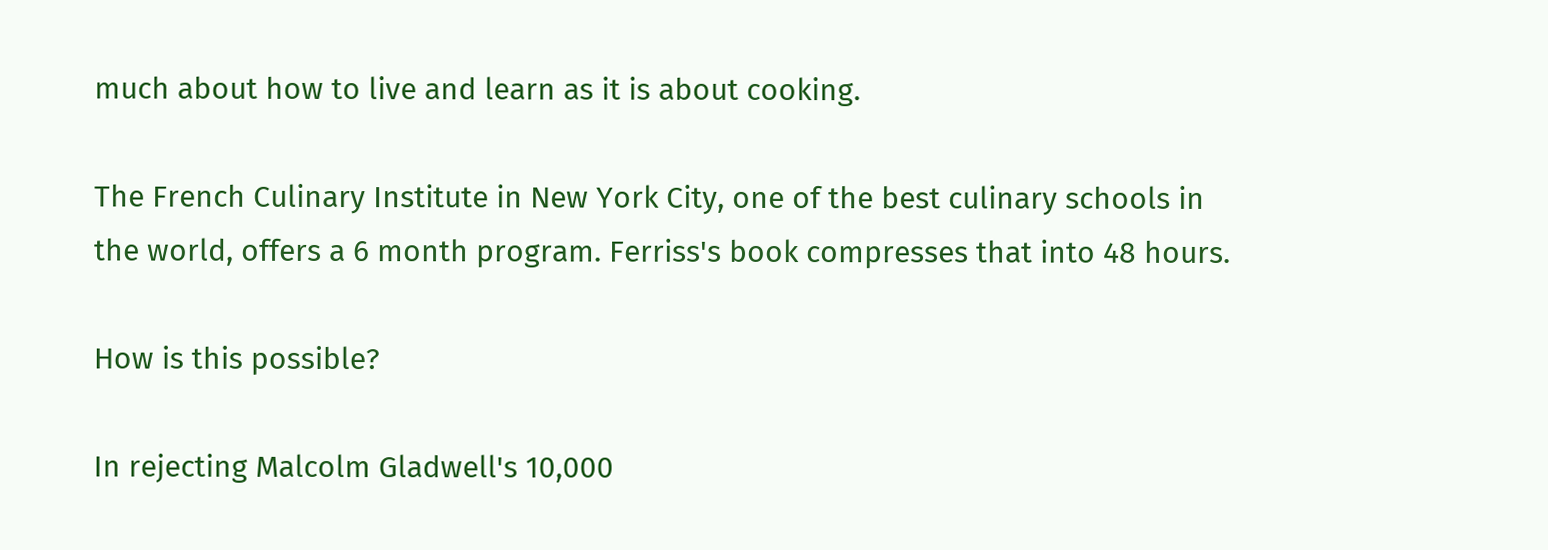much about how to live and learn as it is about cooking.

The French Culinary Institute in New York City, one of the best culinary schools in the world, offers a 6 month program. Ferriss's book compresses that into 48 hours.

How is this possible?

In rejecting Malcolm Gladwell's 10,000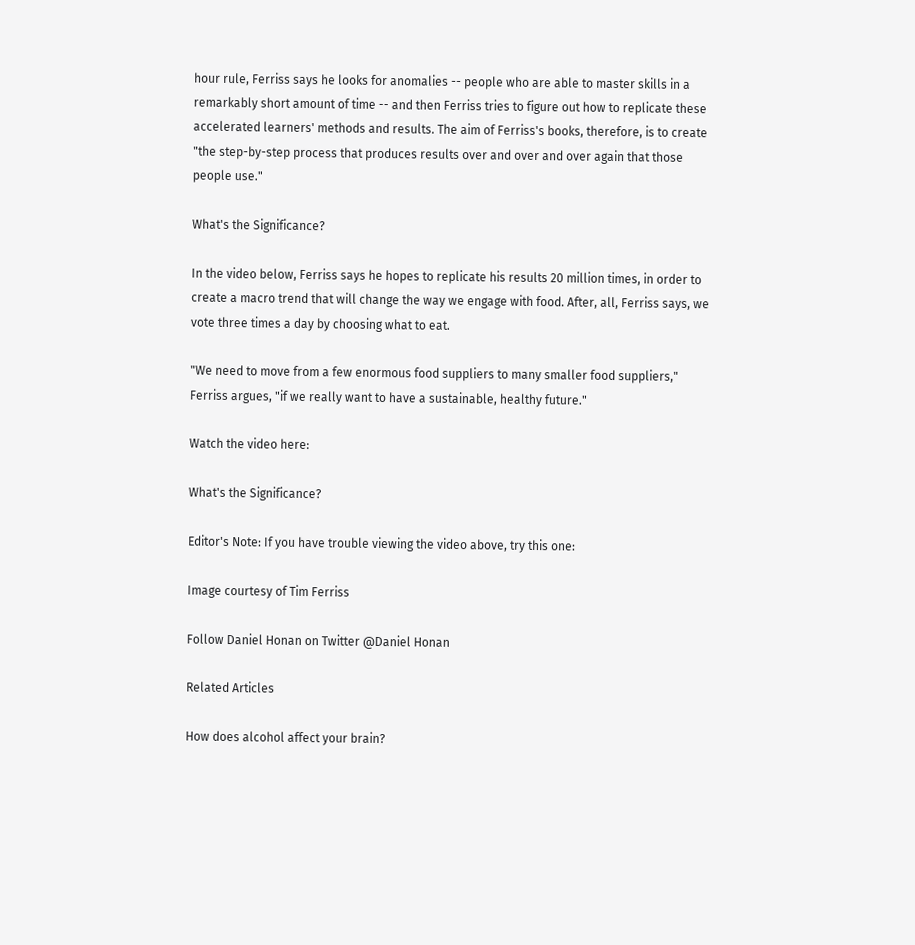hour rule, Ferriss says he looks for anomalies -- people who are able to master skills in a remarkably short amount of time -- and then Ferriss tries to figure out how to replicate these accelerated learners' methods and results. The aim of Ferriss's books, therefore, is to create "the step-by-step process that produces results over and over and over again that those people use."

What's the Significance?

In the video below, Ferriss says he hopes to replicate his results 20 million times, in order to create a macro trend that will change the way we engage with food. After, all, Ferriss says, we vote three times a day by choosing what to eat.

"We need to move from a few enormous food suppliers to many smaller food suppliers," Ferriss argues, "if we really want to have a sustainable, healthy future."

Watch the video here:

What's the Significance?

Editor's Note: If you have trouble viewing the video above, try this one:

Image courtesy of Tim Ferriss

Follow Daniel Honan on Twitter @Daniel Honan

Related Articles

How does alcohol affect your brain?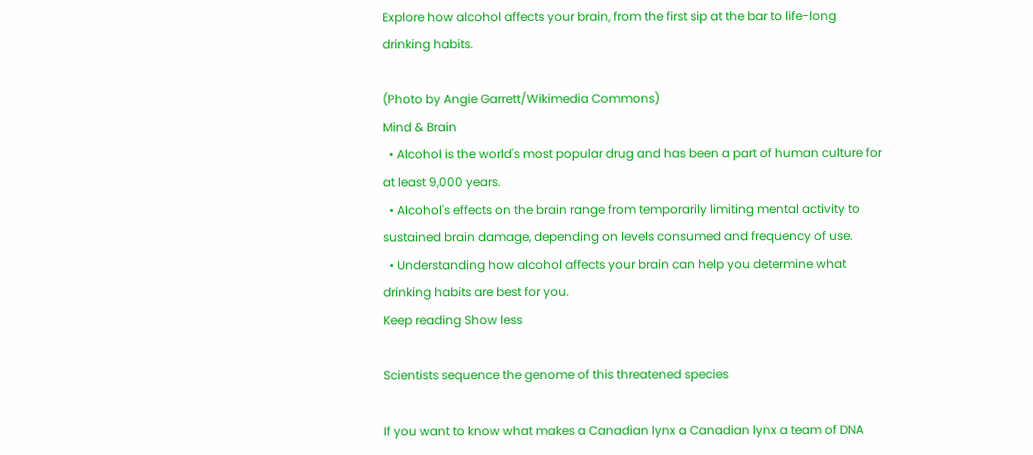Explore how alcohol affects your brain, from the first sip at the bar to life-long drinking habits.

(Photo by Angie Garrett/Wikimedia Commons)
Mind & Brain
  • Alcohol is the world's most popular drug and has been a part of human culture for at least 9,000 years.
  • Alcohol's effects on the brain range from temporarily limiting mental activity to sustained brain damage, depending on levels consumed and frequency of use.
  • Understanding how alcohol affects your brain can help you determine what drinking habits are best for you.
Keep reading Show less

Scientists sequence the genome of this threatened species

If you want to know what makes a Canadian lynx a Canadian lynx a team of DNA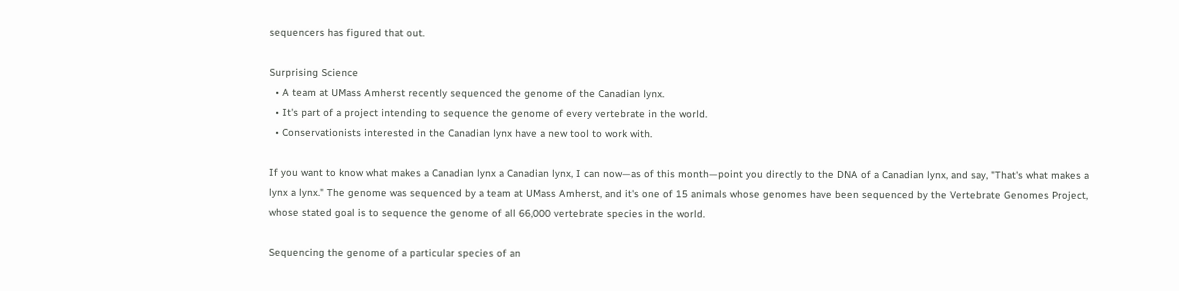sequencers has figured that out.

Surprising Science
  • A team at UMass Amherst recently sequenced the genome of the Canadian lynx.
  • It's part of a project intending to sequence the genome of every vertebrate in the world.
  • Conservationists interested in the Canadian lynx have a new tool to work with.

If you want to know what makes a Canadian lynx a Canadian lynx, I can now—as of this month—point you directly to the DNA of a Canadian lynx, and say, "That's what makes a lynx a lynx." The genome was sequenced by a team at UMass Amherst, and it's one of 15 animals whose genomes have been sequenced by the Vertebrate Genomes Project, whose stated goal is to sequence the genome of all 66,000 vertebrate species in the world.

Sequencing the genome of a particular species of an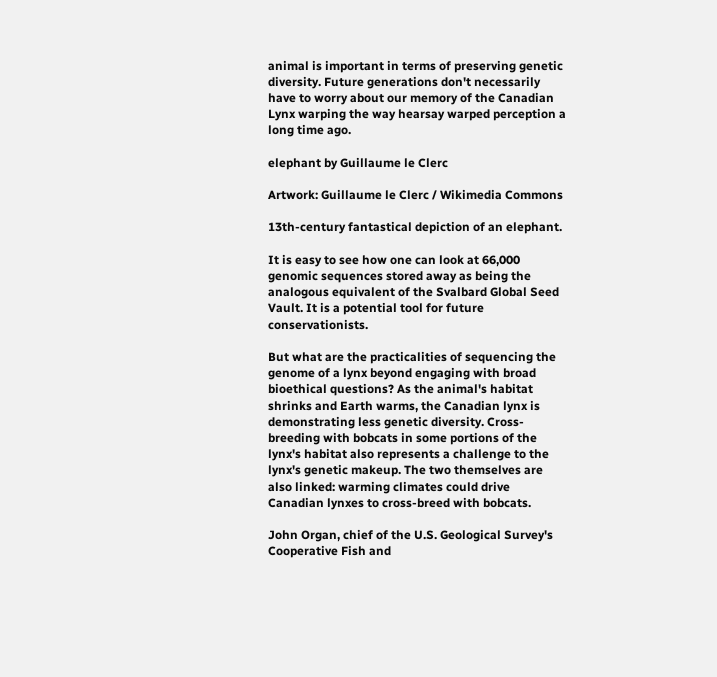animal is important in terms of preserving genetic diversity. Future generations don't necessarily have to worry about our memory of the Canadian Lynx warping the way hearsay warped perception a long time ago.

elephant by Guillaume le Clerc

Artwork: Guillaume le Clerc / Wikimedia Commons

13th-century fantastical depiction of an elephant.

It is easy to see how one can look at 66,000 genomic sequences stored away as being the analogous equivalent of the Svalbard Global Seed Vault. It is a potential tool for future conservationists.

But what are the practicalities of sequencing the genome of a lynx beyond engaging with broad bioethical questions? As the animal's habitat shrinks and Earth warms, the Canadian lynx is demonstrating less genetic diversity. Cross-breeding with bobcats in some portions of the lynx's habitat also represents a challenge to the lynx's genetic makeup. The two themselves are also linked: warming climates could drive Canadian lynxes to cross-breed with bobcats.

John Organ, chief of the U.S. Geological Survey's Cooperative Fish and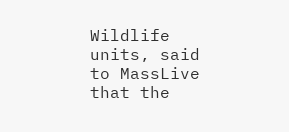Wildlife units, said to MassLive that the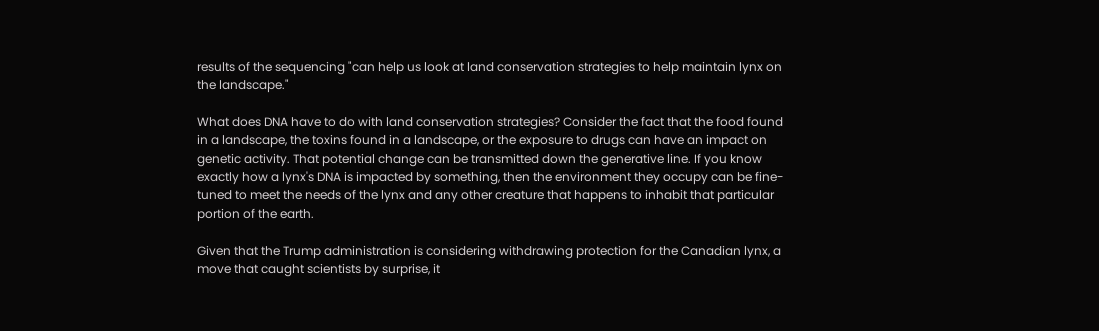results of the sequencing "can help us look at land conservation strategies to help maintain lynx on the landscape."

What does DNA have to do with land conservation strategies? Consider the fact that the food found in a landscape, the toxins found in a landscape, or the exposure to drugs can have an impact on genetic activity. That potential change can be transmitted down the generative line. If you know exactly how a lynx's DNA is impacted by something, then the environment they occupy can be fine-tuned to meet the needs of the lynx and any other creature that happens to inhabit that particular portion of the earth.

Given that the Trump administration is considering withdrawing protection for the Canadian lynx, a move that caught scientists by surprise, it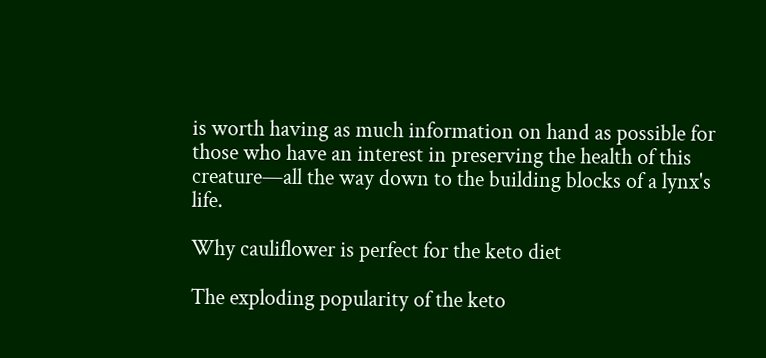is worth having as much information on hand as possible for those who have an interest in preserving the health of this creature—all the way down to the building blocks of a lynx's life.

Why cauliflower is perfect for the keto diet

The exploding popularity of the keto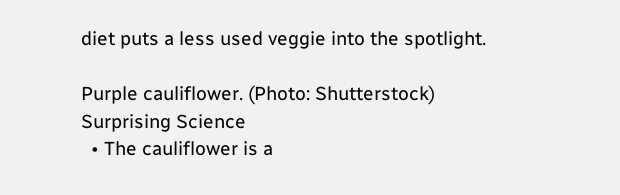diet puts a less used veggie into the spotlight.

Purple cauliflower. (Photo: Shutterstock)
Surprising Science
  • The cauliflower is a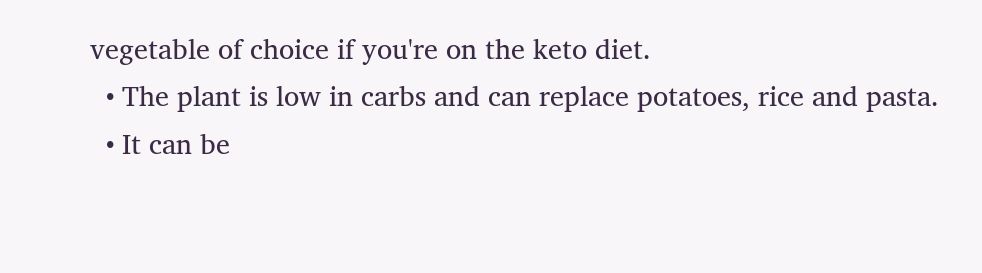vegetable of choice if you're on the keto diet.
  • The plant is low in carbs and can replace potatoes, rice and pasta.
  • It can be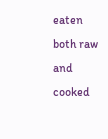eaten both raw and cooked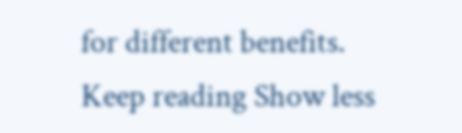for different benefits.
Keep reading Show less